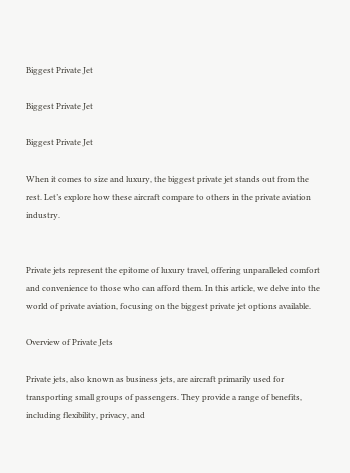Biggest Private Jet

Biggest Private Jet

Biggest Private Jet

When it comes to size and luxury, the biggest private jet stands out from the rest. Let’s explore how these aircraft compare to others in the private aviation industry.


Private jets represent the epitome of luxury travel, offering unparalleled comfort and convenience to those who can afford them. In this article, we delve into the world of private aviation, focusing on the biggest private jet options available.

Overview of Private Jets

Private jets, also known as business jets, are aircraft primarily used for transporting small groups of passengers. They provide a range of benefits, including flexibility, privacy, and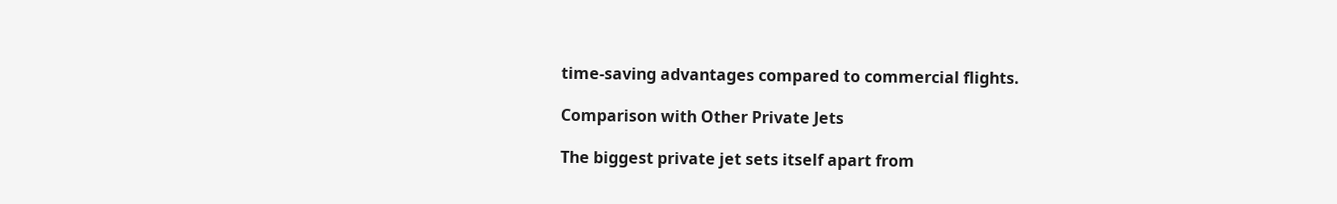time-saving advantages compared to commercial flights.

Comparison with Other Private Jets

The biggest private jet sets itself apart from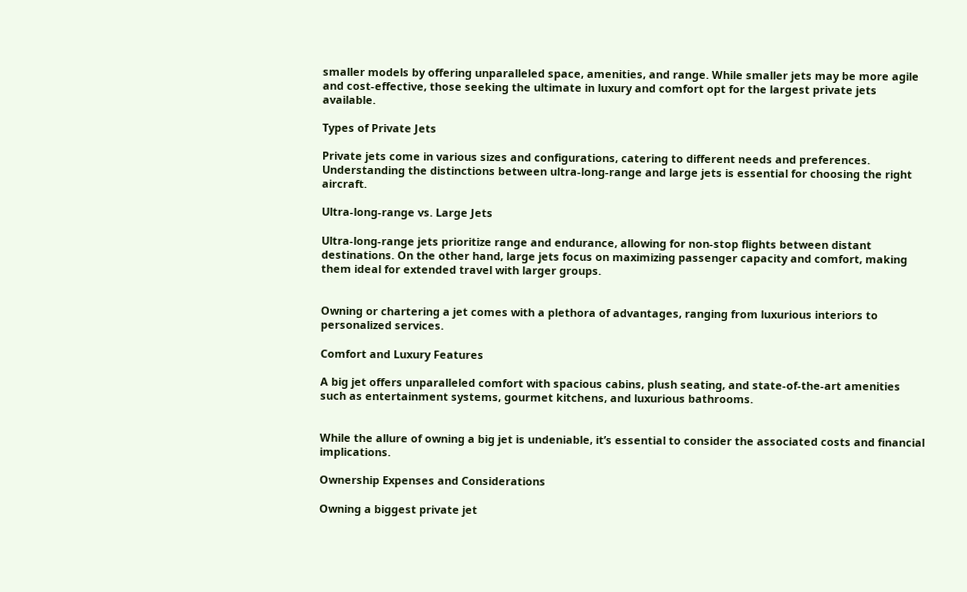smaller models by offering unparalleled space, amenities, and range. While smaller jets may be more agile and cost-effective, those seeking the ultimate in luxury and comfort opt for the largest private jets available.

Types of Private Jets

Private jets come in various sizes and configurations, catering to different needs and preferences. Understanding the distinctions between ultra-long-range and large jets is essential for choosing the right aircraft.

Ultra-long-range vs. Large Jets

Ultra-long-range jets prioritize range and endurance, allowing for non-stop flights between distant destinations. On the other hand, large jets focus on maximizing passenger capacity and comfort, making them ideal for extended travel with larger groups.


Owning or chartering a jet comes with a plethora of advantages, ranging from luxurious interiors to personalized services.

Comfort and Luxury Features

A big jet offers unparalleled comfort with spacious cabins, plush seating, and state-of-the-art amenities such as entertainment systems, gourmet kitchens, and luxurious bathrooms.


While the allure of owning a big jet is undeniable, it’s essential to consider the associated costs and financial implications.

Ownership Expenses and Considerations

Owning a biggest private jet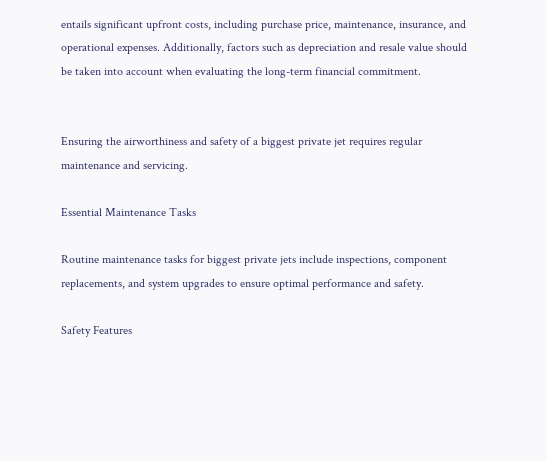entails significant upfront costs, including purchase price, maintenance, insurance, and operational expenses. Additionally, factors such as depreciation and resale value should be taken into account when evaluating the long-term financial commitment.


Ensuring the airworthiness and safety of a biggest private jet requires regular maintenance and servicing.

Essential Maintenance Tasks

Routine maintenance tasks for biggest private jets include inspections, component replacements, and system upgrades to ensure optimal performance and safety.

Safety Features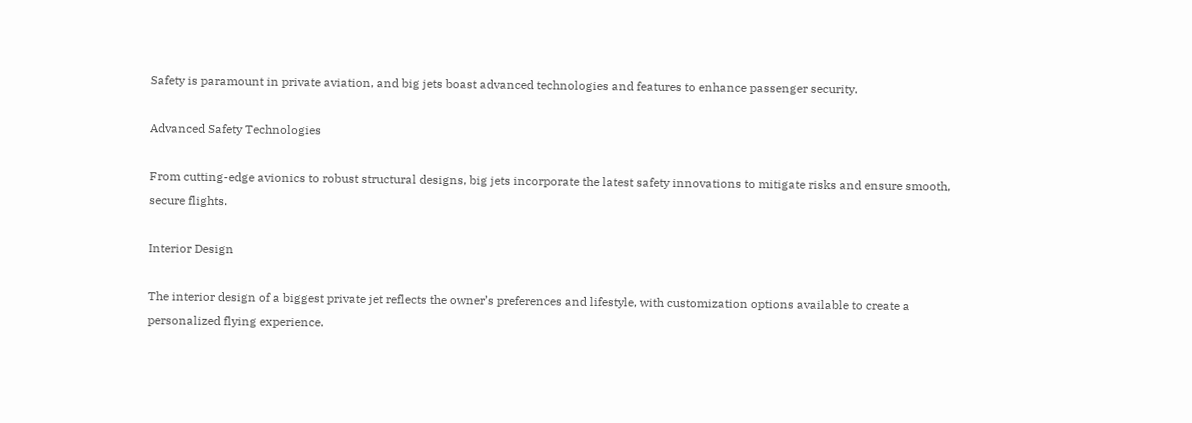Safety is paramount in private aviation, and big jets boast advanced technologies and features to enhance passenger security.

Advanced Safety Technologies

From cutting-edge avionics to robust structural designs, big jets incorporate the latest safety innovations to mitigate risks and ensure smooth, secure flights.

Interior Design

The interior design of a biggest private jet reflects the owner’s preferences and lifestyle, with customization options available to create a personalized flying experience.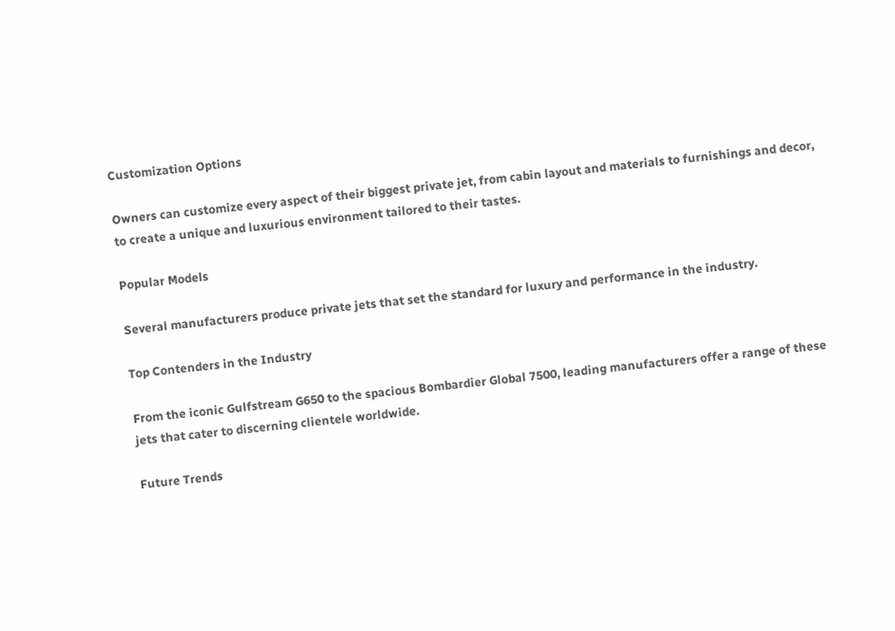Customization Options

Owners can customize every aspect of their biggest private jet, from cabin layout and materials to furnishings and decor, to create a unique and luxurious environment tailored to their tastes.

Popular Models

Several manufacturers produce private jets that set the standard for luxury and performance in the industry.

Top Contenders in the Industry

From the iconic Gulfstream G650 to the spacious Bombardier Global 7500, leading manufacturers offer a range of these jets that cater to discerning clientele worldwide.

Future Trends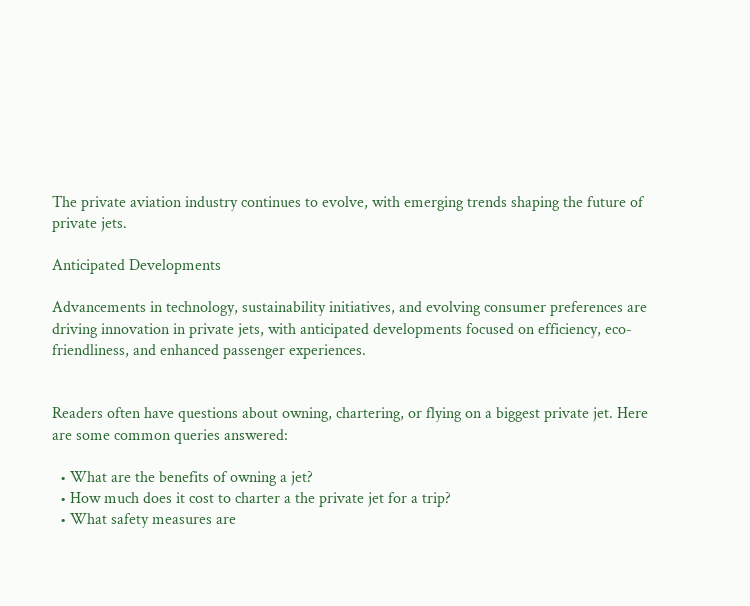The private aviation industry continues to evolve, with emerging trends shaping the future of private jets.

Anticipated Developments

Advancements in technology, sustainability initiatives, and evolving consumer preferences are driving innovation in private jets, with anticipated developments focused on efficiency, eco-friendliness, and enhanced passenger experiences.


Readers often have questions about owning, chartering, or flying on a biggest private jet. Here are some common queries answered:

  • What are the benefits of owning a jet?
  • How much does it cost to charter a the private jet for a trip?
  • What safety measures are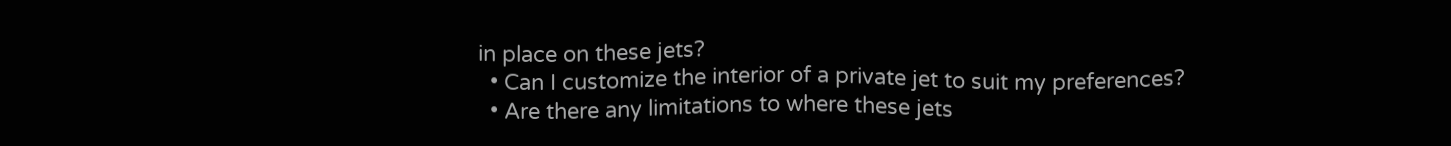in place on these jets?
  • Can I customize the interior of a private jet to suit my preferences?
  • Are there any limitations to where these jets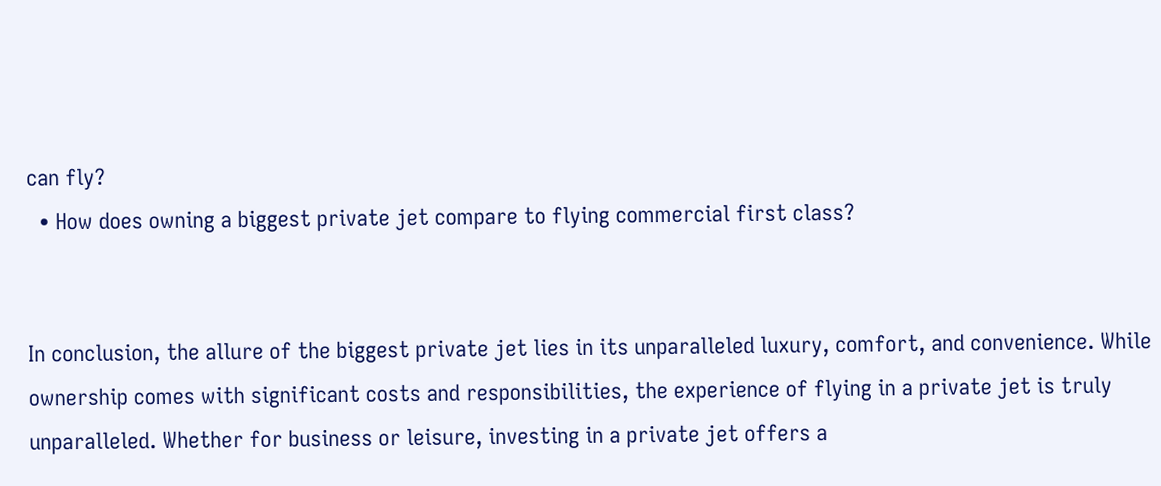can fly?
  • How does owning a biggest private jet compare to flying commercial first class?


In conclusion, the allure of the biggest private jet lies in its unparalleled luxury, comfort, and convenience. While ownership comes with significant costs and responsibilities, the experience of flying in a private jet is truly unparalleled. Whether for business or leisure, investing in a private jet offers a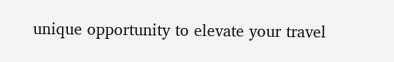unique opportunity to elevate your travel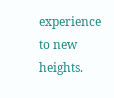experience to new heights.